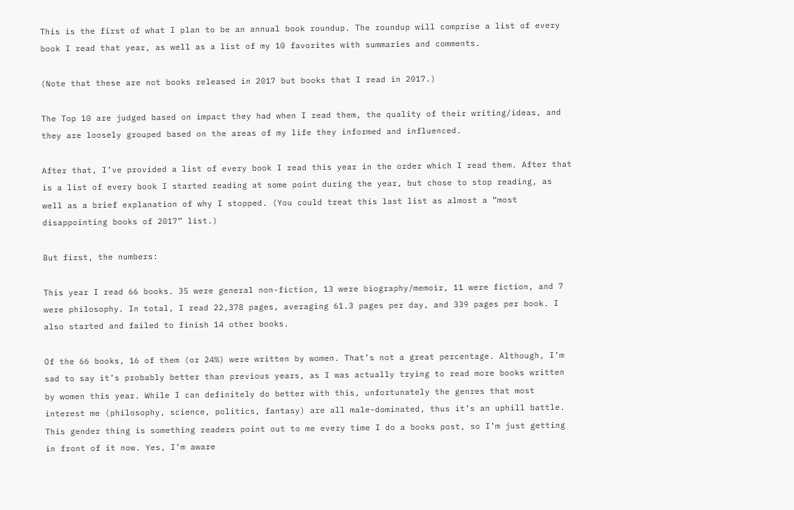This is the first of what I plan to be an annual book roundup. The roundup will comprise a list of every book I read that year, as well as a list of my 10 favorites with summaries and comments.

(Note that these are not books released in 2017 but books that I read in 2017.)

The Top 10 are judged based on impact they had when I read them, the quality of their writing/ideas, and they are loosely grouped based on the areas of my life they informed and influenced.

After that, I’ve provided a list of every book I read this year in the order which I read them. After that is a list of every book I started reading at some point during the year, but chose to stop reading, as well as a brief explanation of why I stopped. (You could treat this last list as almost a “most disappointing books of 2017” list.)

But first, the numbers:

This year I read 66 books. 35 were general non-fiction, 13 were biography/memoir, 11 were fiction, and 7 were philosophy. In total, I read 22,378 pages, averaging 61.3 pages per day, and 339 pages per book. I also started and failed to finish 14 other books.

Of the 66 books, 16 of them (or 24%) were written by women. That’s not a great percentage. Although, I’m sad to say it’s probably better than previous years, as I was actually trying to read more books written by women this year. While I can definitely do better with this, unfortunately the genres that most interest me (philosophy, science, politics, fantasy) are all male-dominated, thus it’s an uphill battle. This gender thing is something readers point out to me every time I do a books post, so I’m just getting in front of it now. Yes, I’m aware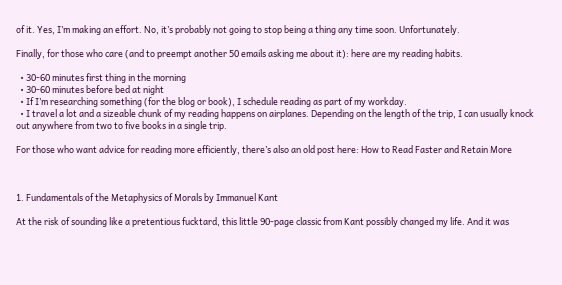of it. Yes, I’m making an effort. No, it’s probably not going to stop being a thing any time soon. Unfortunately.

Finally, for those who care (and to preempt another 50 emails asking me about it): here are my reading habits.

  • 30-60 minutes first thing in the morning
  • 30-60 minutes before bed at night
  • If I’m researching something (for the blog or book), I schedule reading as part of my workday.
  • I travel a lot and a sizeable chunk of my reading happens on airplanes. Depending on the length of the trip, I can usually knock out anywhere from two to five books in a single trip.

For those who want advice for reading more efficiently, there’s also an old post here: How to Read Faster and Retain More



1. Fundamentals of the Metaphysics of Morals by Immanuel Kant

At the risk of sounding like a pretentious fucktard, this little 90-page classic from Kant possibly changed my life. And it was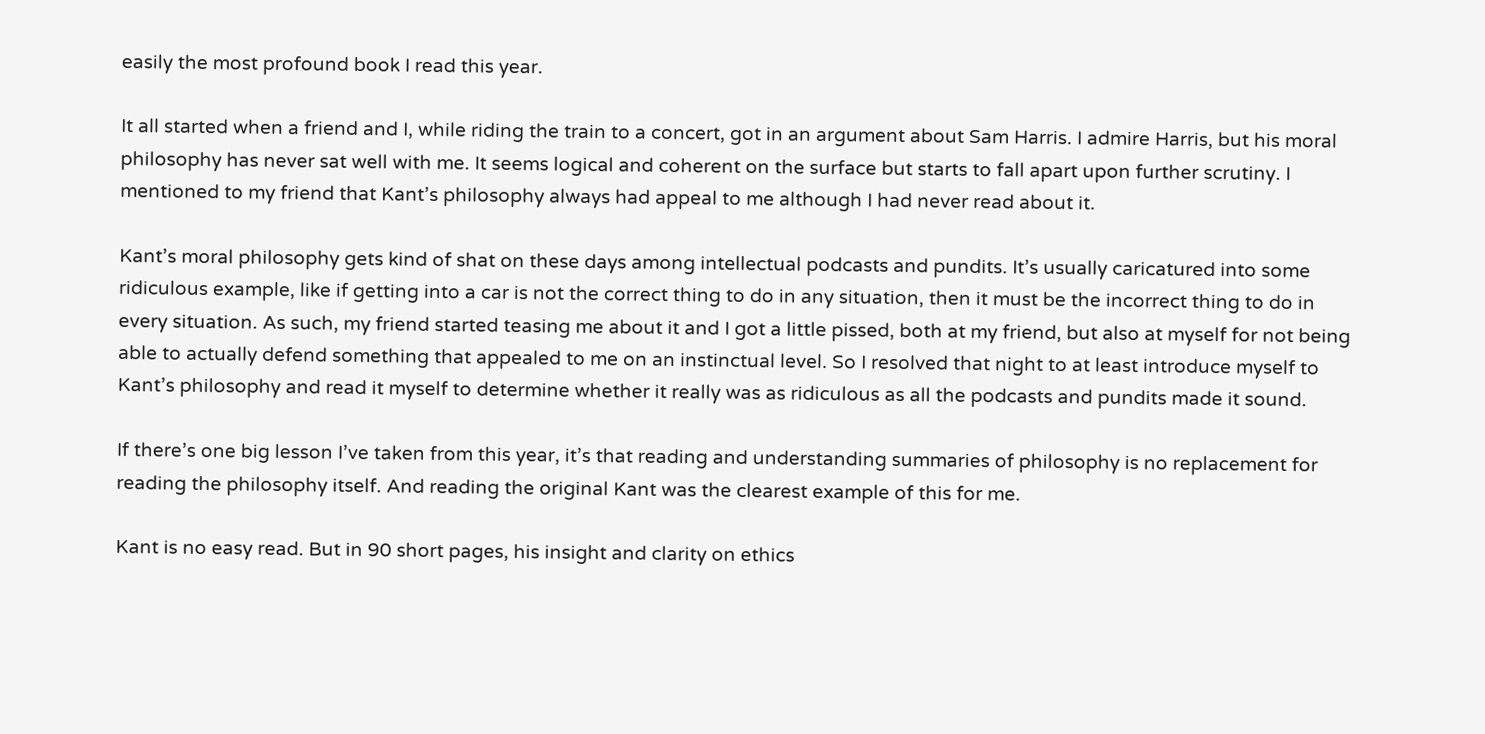easily the most profound book I read this year.

It all started when a friend and I, while riding the train to a concert, got in an argument about Sam Harris. I admire Harris, but his moral philosophy has never sat well with me. It seems logical and coherent on the surface but starts to fall apart upon further scrutiny. I mentioned to my friend that Kant’s philosophy always had appeal to me although I had never read about it.

Kant’s moral philosophy gets kind of shat on these days among intellectual podcasts and pundits. It’s usually caricatured into some ridiculous example, like if getting into a car is not the correct thing to do in any situation, then it must be the incorrect thing to do in every situation. As such, my friend started teasing me about it and I got a little pissed, both at my friend, but also at myself for not being able to actually defend something that appealed to me on an instinctual level. So I resolved that night to at least introduce myself to Kant’s philosophy and read it myself to determine whether it really was as ridiculous as all the podcasts and pundits made it sound.

If there’s one big lesson I’ve taken from this year, it’s that reading and understanding summaries of philosophy is no replacement for reading the philosophy itself. And reading the original Kant was the clearest example of this for me.

Kant is no easy read. But in 90 short pages, his insight and clarity on ethics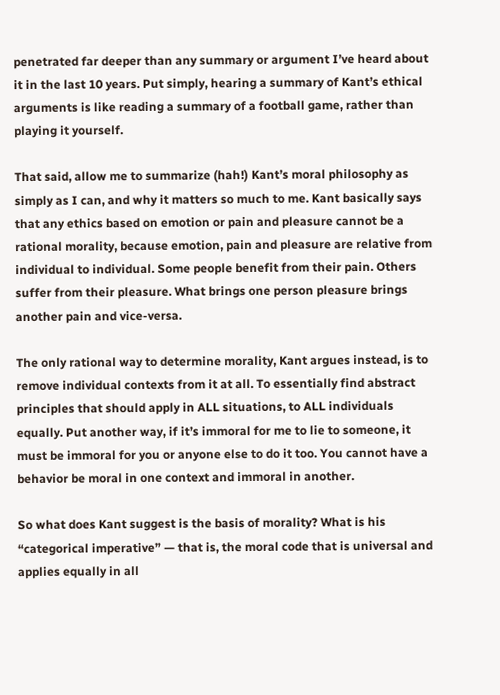penetrated far deeper than any summary or argument I’ve heard about it in the last 10 years. Put simply, hearing a summary of Kant’s ethical arguments is like reading a summary of a football game, rather than playing it yourself.

That said, allow me to summarize (hah!) Kant’s moral philosophy as simply as I can, and why it matters so much to me. Kant basically says that any ethics based on emotion or pain and pleasure cannot be a rational morality, because emotion, pain and pleasure are relative from individual to individual. Some people benefit from their pain. Others suffer from their pleasure. What brings one person pleasure brings another pain and vice-versa.

The only rational way to determine morality, Kant argues instead, is to remove individual contexts from it at all. To essentially find abstract principles that should apply in ALL situations, to ALL individuals equally. Put another way, if it’s immoral for me to lie to someone, it must be immoral for you or anyone else to do it too. You cannot have a behavior be moral in one context and immoral in another.

So what does Kant suggest is the basis of morality? What is his “categorical imperative” — that is, the moral code that is universal and applies equally in all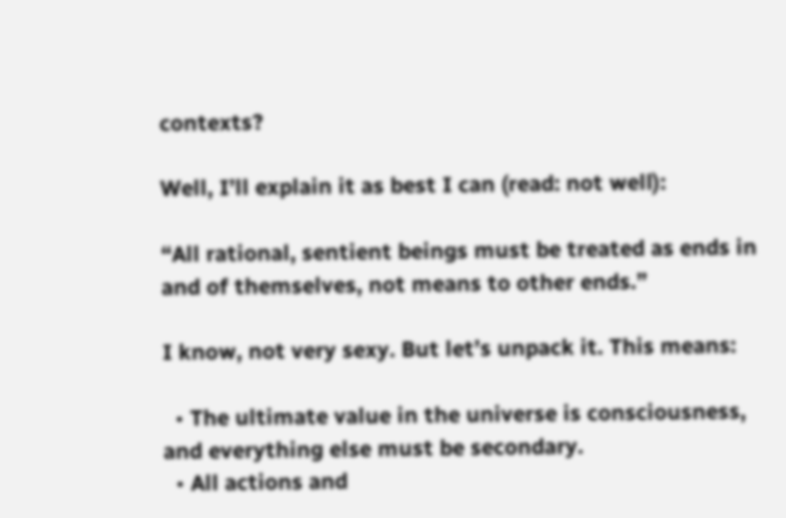contexts?

Well, I’ll explain it as best I can (read: not well):

“All rational, sentient beings must be treated as ends in and of themselves, not means to other ends.”

I know, not very sexy. But let’s unpack it. This means:

  • The ultimate value in the universe is consciousness, and everything else must be secondary.
  • All actions and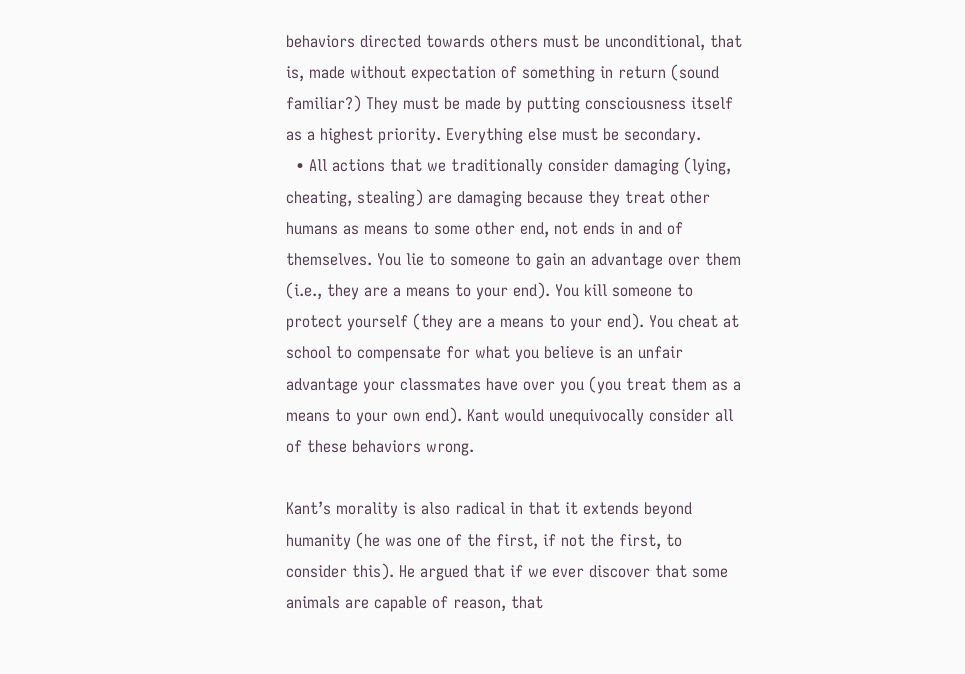behaviors directed towards others must be unconditional, that is, made without expectation of something in return (sound familiar?) They must be made by putting consciousness itself as a highest priority. Everything else must be secondary.
  • All actions that we traditionally consider damaging (lying, cheating, stealing) are damaging because they treat other humans as means to some other end, not ends in and of themselves. You lie to someone to gain an advantage over them (i.e., they are a means to your end). You kill someone to protect yourself (they are a means to your end). You cheat at school to compensate for what you believe is an unfair advantage your classmates have over you (you treat them as a means to your own end). Kant would unequivocally consider all of these behaviors wrong.

Kant’s morality is also radical in that it extends beyond humanity (he was one of the first, if not the first, to consider this). He argued that if we ever discover that some animals are capable of reason, that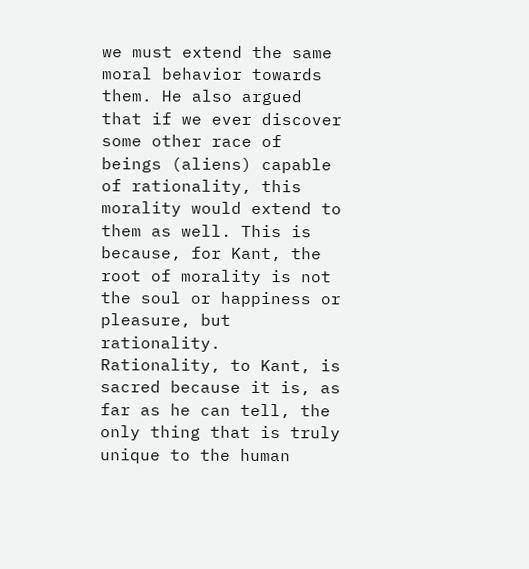we must extend the same moral behavior towards them. He also argued that if we ever discover some other race of beings (aliens) capable of rationality, this morality would extend to them as well. This is because, for Kant, the root of morality is not the soul or happiness or pleasure, but rationality. Rationality, to Kant, is sacred because it is, as far as he can tell, the only thing that is truly unique to the human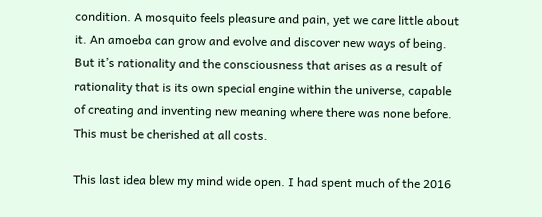condition. A mosquito feels pleasure and pain, yet we care little about it. An amoeba can grow and evolve and discover new ways of being. But it’s rationality and the consciousness that arises as a result of rationality that is its own special engine within the universe, capable of creating and inventing new meaning where there was none before. This must be cherished at all costs.

This last idea blew my mind wide open. I had spent much of the 2016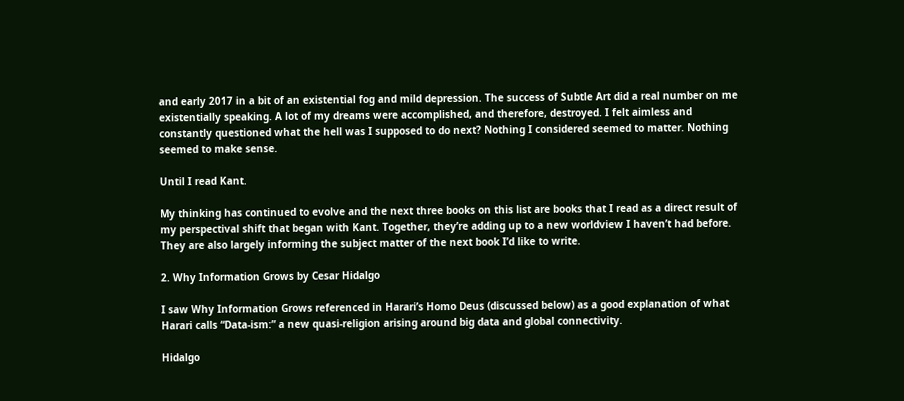and early 2017 in a bit of an existential fog and mild depression. The success of Subtle Art did a real number on me existentially speaking. A lot of my dreams were accomplished, and therefore, destroyed. I felt aimless and constantly questioned what the hell was I supposed to do next? Nothing I considered seemed to matter. Nothing seemed to make sense.

Until I read Kant.

My thinking has continued to evolve and the next three books on this list are books that I read as a direct result of my perspectival shift that began with Kant. Together, they’re adding up to a new worldview I haven’t had before. They are also largely informing the subject matter of the next book I’d like to write.

2. Why Information Grows by Cesar Hidalgo

I saw Why Information Grows referenced in Harari’s Homo Deus (discussed below) as a good explanation of what Harari calls “Data-ism:” a new quasi-religion arising around big data and global connectivity.

Hidalgo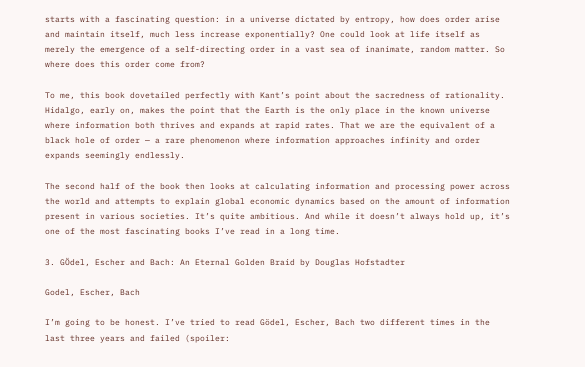starts with a fascinating question: in a universe dictated by entropy, how does order arise and maintain itself, much less increase exponentially? One could look at life itself as merely the emergence of a self-directing order in a vast sea of inanimate, random matter. So where does this order come from?

To me, this book dovetailed perfectly with Kant’s point about the sacredness of rationality. Hidalgo, early on, makes the point that the Earth is the only place in the known universe where information both thrives and expands at rapid rates. That we are the equivalent of a black hole of order — a rare phenomenon where information approaches infinity and order expands seemingly endlessly.

The second half of the book then looks at calculating information and processing power across the world and attempts to explain global economic dynamics based on the amount of information present in various societies. It’s quite ambitious. And while it doesn’t always hold up, it’s one of the most fascinating books I’ve read in a long time.

3. GÖdel, Escher and Bach: An Eternal Golden Braid by Douglas Hofstadter

Godel, Escher, Bach

I’m going to be honest. I’ve tried to read Gödel, Escher, Bach two different times in the last three years and failed (spoiler: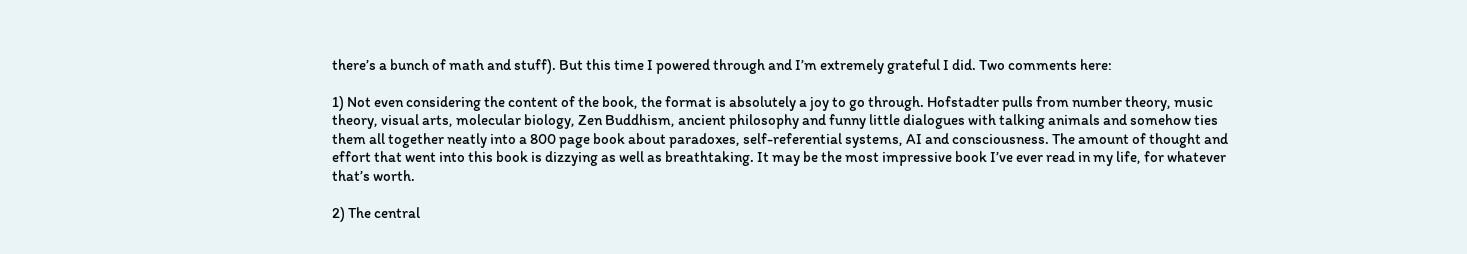there’s a bunch of math and stuff). But this time I powered through and I’m extremely grateful I did. Two comments here:

1) Not even considering the content of the book, the format is absolutely a joy to go through. Hofstadter pulls from number theory, music theory, visual arts, molecular biology, Zen Buddhism, ancient philosophy and funny little dialogues with talking animals and somehow ties them all together neatly into a 800 page book about paradoxes, self-referential systems, AI and consciousness. The amount of thought and effort that went into this book is dizzying as well as breathtaking. It may be the most impressive book I’ve ever read in my life, for whatever that’s worth.

2) The central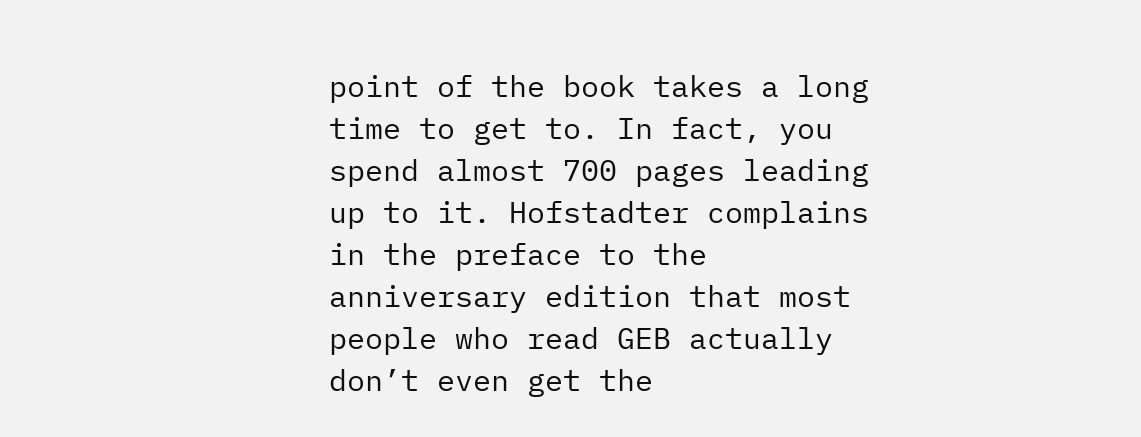point of the book takes a long time to get to. In fact, you spend almost 700 pages leading up to it. Hofstadter complains in the preface to the anniversary edition that most people who read GEB actually don’t even get the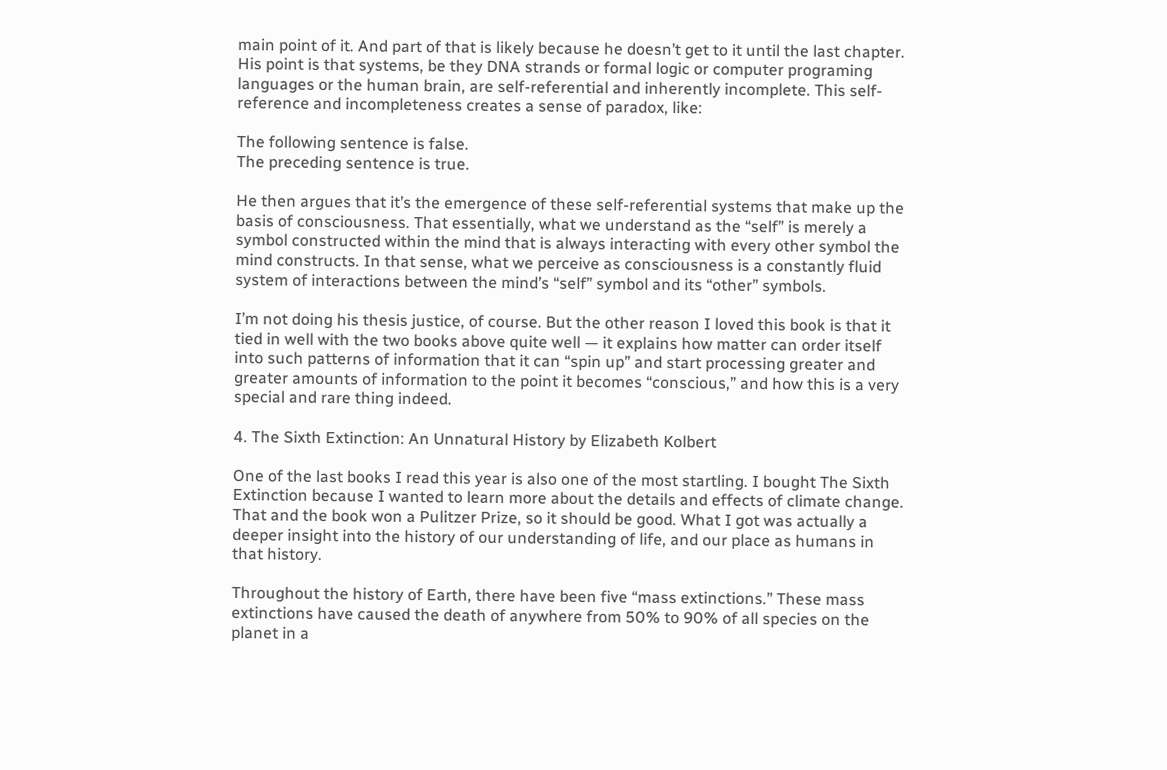main point of it. And part of that is likely because he doesn’t get to it until the last chapter. His point is that systems, be they DNA strands or formal logic or computer programing languages or the human brain, are self-referential and inherently incomplete. This self-reference and incompleteness creates a sense of paradox, like:

The following sentence is false.
The preceding sentence is true.

He then argues that it’s the emergence of these self-referential systems that make up the basis of consciousness. That essentially, what we understand as the “self” is merely a symbol constructed within the mind that is always interacting with every other symbol the mind constructs. In that sense, what we perceive as consciousness is a constantly fluid system of interactions between the mind’s “self” symbol and its “other” symbols.

I’m not doing his thesis justice, of course. But the other reason I loved this book is that it tied in well with the two books above quite well — it explains how matter can order itself into such patterns of information that it can “spin up” and start processing greater and greater amounts of information to the point it becomes “conscious,” and how this is a very special and rare thing indeed.

4. The Sixth Extinction: An Unnatural History by Elizabeth Kolbert

One of the last books I read this year is also one of the most startling. I bought The Sixth Extinction because I wanted to learn more about the details and effects of climate change. That and the book won a Pulitzer Prize, so it should be good. What I got was actually a deeper insight into the history of our understanding of life, and our place as humans in that history.

Throughout the history of Earth, there have been five “mass extinctions.” These mass extinctions have caused the death of anywhere from 50% to 90% of all species on the planet in a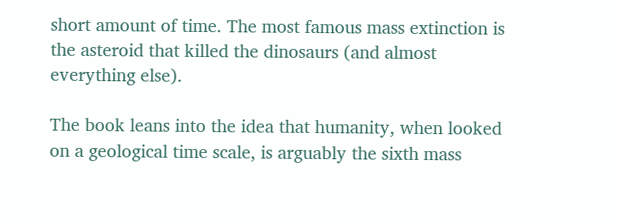short amount of time. The most famous mass extinction is the asteroid that killed the dinosaurs (and almost everything else).

The book leans into the idea that humanity, when looked on a geological time scale, is arguably the sixth mass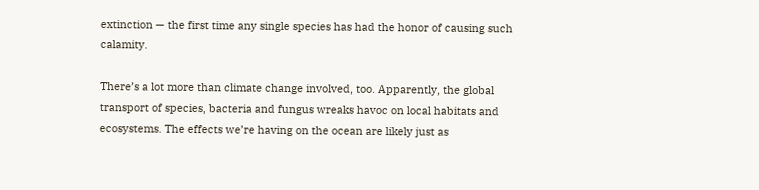extinction — the first time any single species has had the honor of causing such calamity.

There’s a lot more than climate change involved, too. Apparently, the global transport of species, bacteria and fungus wreaks havoc on local habitats and ecosystems. The effects we’re having on the ocean are likely just as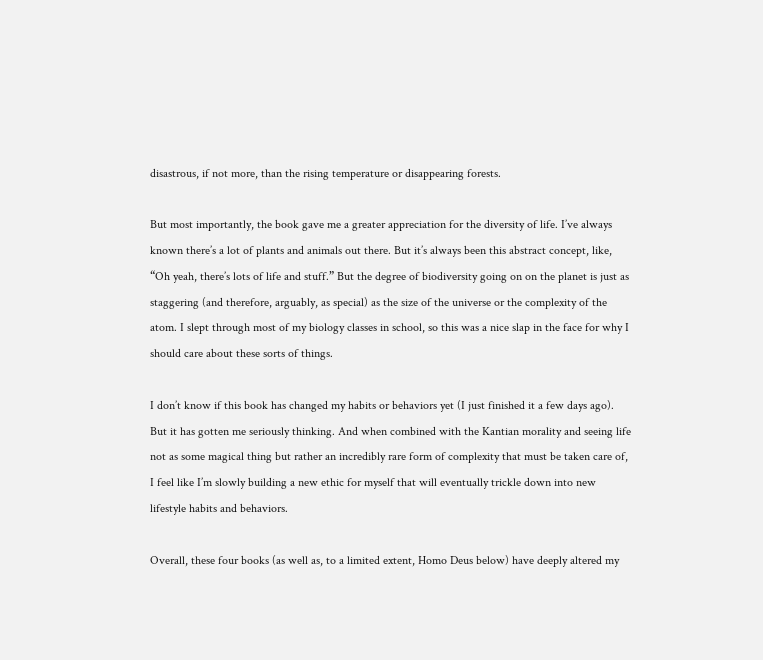disastrous, if not more, than the rising temperature or disappearing forests.

But most importantly, the book gave me a greater appreciation for the diversity of life. I’ve always known there’s a lot of plants and animals out there. But it’s always been this abstract concept, like, “Oh yeah, there’s lots of life and stuff.” But the degree of biodiversity going on on the planet is just as staggering (and therefore, arguably, as special) as the size of the universe or the complexity of the atom. I slept through most of my biology classes in school, so this was a nice slap in the face for why I should care about these sorts of things.

I don’t know if this book has changed my habits or behaviors yet (I just finished it a few days ago). But it has gotten me seriously thinking. And when combined with the Kantian morality and seeing life not as some magical thing but rather an incredibly rare form of complexity that must be taken care of, I feel like I’m slowly building a new ethic for myself that will eventually trickle down into new lifestyle habits and behaviors.

Overall, these four books (as well as, to a limited extent, Homo Deus below) have deeply altered my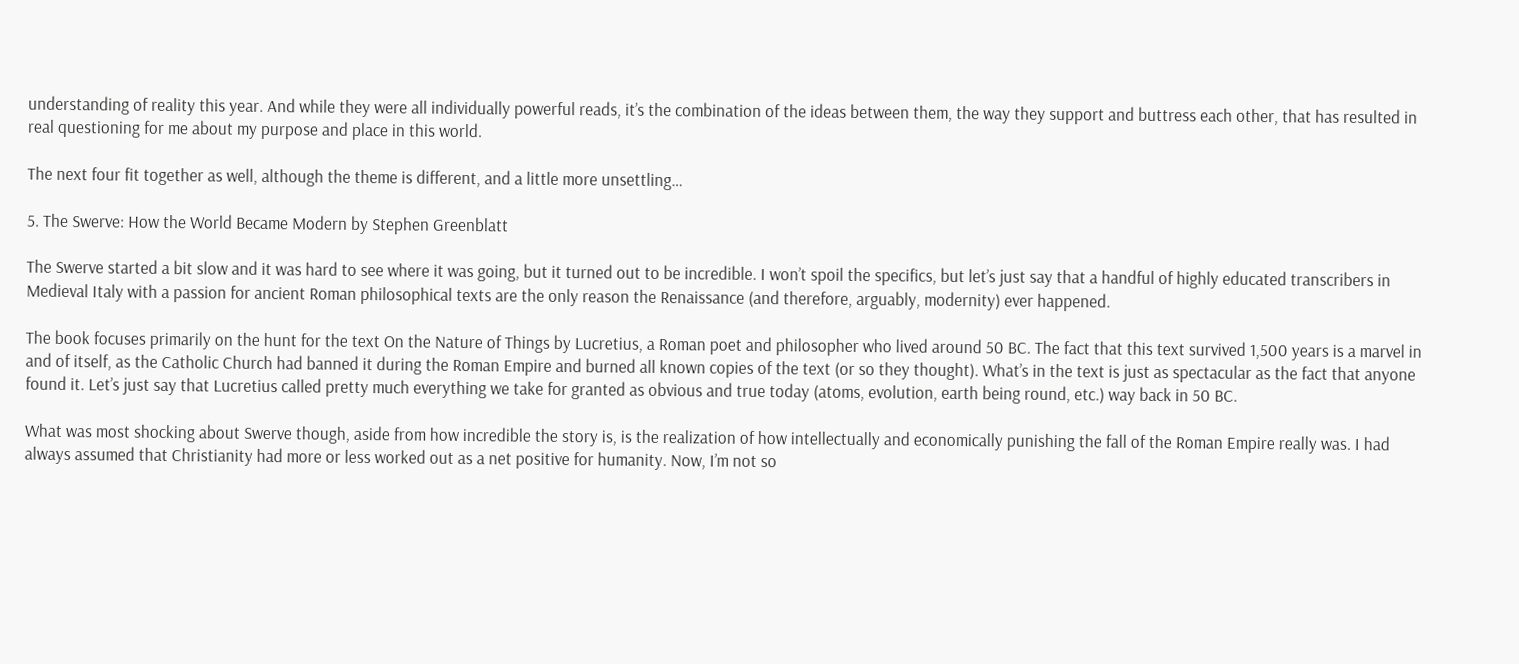understanding of reality this year. And while they were all individually powerful reads, it’s the combination of the ideas between them, the way they support and buttress each other, that has resulted in real questioning for me about my purpose and place in this world.

The next four fit together as well, although the theme is different, and a little more unsettling…

5. The Swerve: How the World Became Modern by Stephen Greenblatt

The Swerve started a bit slow and it was hard to see where it was going, but it turned out to be incredible. I won’t spoil the specifics, but let’s just say that a handful of highly educated transcribers in Medieval Italy with a passion for ancient Roman philosophical texts are the only reason the Renaissance (and therefore, arguably, modernity) ever happened.

The book focuses primarily on the hunt for the text On the Nature of Things by Lucretius, a Roman poet and philosopher who lived around 50 BC. The fact that this text survived 1,500 years is a marvel in and of itself, as the Catholic Church had banned it during the Roman Empire and burned all known copies of the text (or so they thought). What’s in the text is just as spectacular as the fact that anyone found it. Let’s just say that Lucretius called pretty much everything we take for granted as obvious and true today (atoms, evolution, earth being round, etc.) way back in 50 BC.

What was most shocking about Swerve though, aside from how incredible the story is, is the realization of how intellectually and economically punishing the fall of the Roman Empire really was. I had always assumed that Christianity had more or less worked out as a net positive for humanity. Now, I’m not so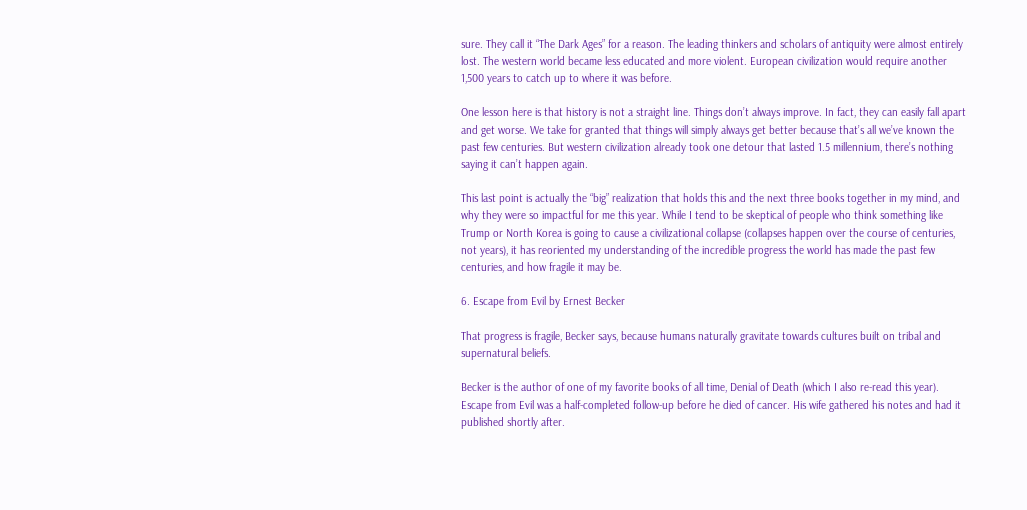sure. They call it “The Dark Ages” for a reason. The leading thinkers and scholars of antiquity were almost entirely lost. The western world became less educated and more violent. European civilization would require another 1,500 years to catch up to where it was before.

One lesson here is that history is not a straight line. Things don’t always improve. In fact, they can easily fall apart and get worse. We take for granted that things will simply always get better because that’s all we’ve known the past few centuries. But western civilization already took one detour that lasted 1.5 millennium, there’s nothing saying it can’t happen again.

This last point is actually the “big” realization that holds this and the next three books together in my mind, and why they were so impactful for me this year. While I tend to be skeptical of people who think something like Trump or North Korea is going to cause a civilizational collapse (collapses happen over the course of centuries, not years), it has reoriented my understanding of the incredible progress the world has made the past few centuries, and how fragile it may be.

6. Escape from Evil by Ernest Becker

That progress is fragile, Becker says, because humans naturally gravitate towards cultures built on tribal and supernatural beliefs.

Becker is the author of one of my favorite books of all time, Denial of Death (which I also re-read this year). Escape from Evil was a half-completed follow-up before he died of cancer. His wife gathered his notes and had it published shortly after.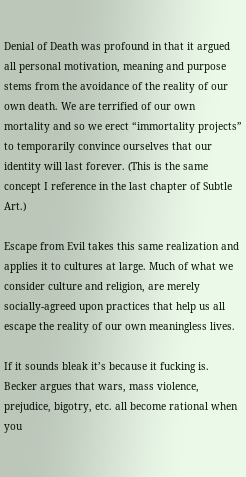Denial of Death was profound in that it argued all personal motivation, meaning and purpose stems from the avoidance of the reality of our own death. We are terrified of our own mortality and so we erect “immortality projects” to temporarily convince ourselves that our identity will last forever. (This is the same concept I reference in the last chapter of Subtle Art.)

Escape from Evil takes this same realization and applies it to cultures at large. Much of what we consider culture and religion, are merely socially-agreed upon practices that help us all escape the reality of our own meaningless lives.

If it sounds bleak it’s because it fucking is. Becker argues that wars, mass violence, prejudice, bigotry, etc. all become rational when you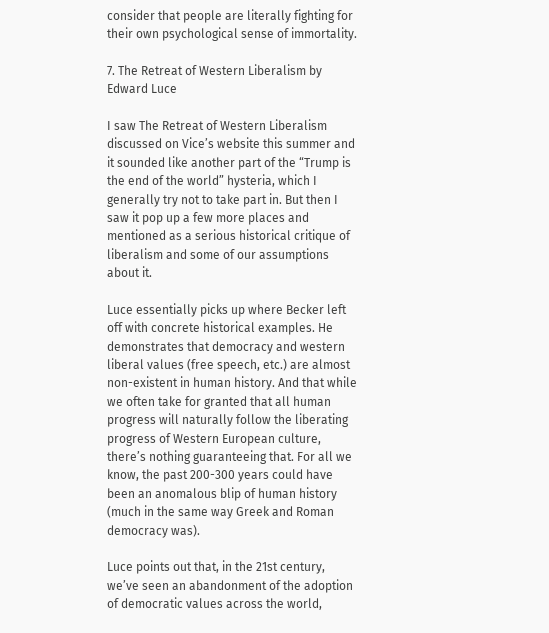consider that people are literally fighting for their own psychological sense of immortality.

7. The Retreat of Western Liberalism by Edward Luce

I saw The Retreat of Western Liberalism discussed on Vice’s website this summer and it sounded like another part of the “Trump is the end of the world” hysteria, which I generally try not to take part in. But then I saw it pop up a few more places and mentioned as a serious historical critique of liberalism and some of our assumptions about it.

Luce essentially picks up where Becker left off with concrete historical examples. He demonstrates that democracy and western liberal values (free speech, etc.) are almost non-existent in human history. And that while we often take for granted that all human progress will naturally follow the liberating progress of Western European culture, there’s nothing guaranteeing that. For all we know, the past 200-300 years could have been an anomalous blip of human history (much in the same way Greek and Roman democracy was).

Luce points out that, in the 21st century, we’ve seen an abandonment of the adoption of democratic values across the world,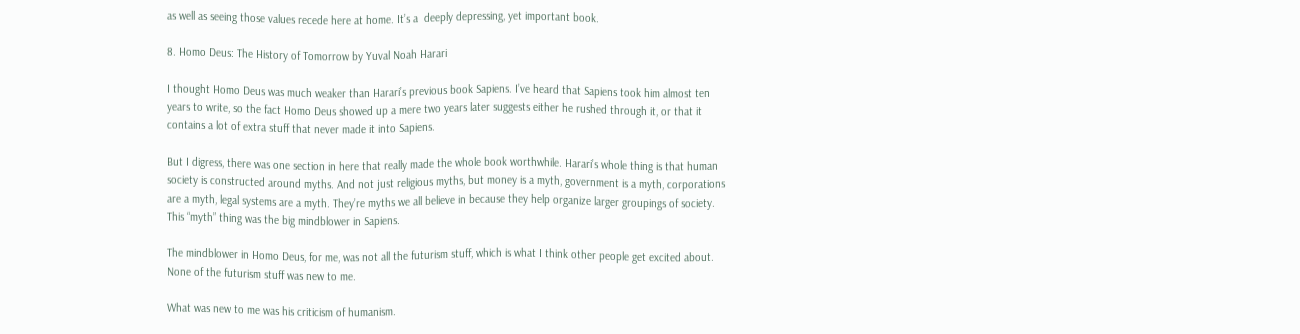as well as seeing those values recede here at home. It’s a  deeply depressing, yet important book.

8. Homo Deus: The History of Tomorrow by Yuval Noah Harari

I thought Homo Deus was much weaker than Harari’s previous book Sapiens. I’ve heard that Sapiens took him almost ten years to write, so the fact Homo Deus showed up a mere two years later suggests either he rushed through it, or that it contains a lot of extra stuff that never made it into Sapiens.

But I digress, there was one section in here that really made the whole book worthwhile. Harari’s whole thing is that human society is constructed around myths. And not just religious myths, but money is a myth, government is a myth, corporations are a myth, legal systems are a myth. They’re myths we all believe in because they help organize larger groupings of society. This “myth” thing was the big mindblower in Sapiens.

The mindblower in Homo Deus, for me, was not all the futurism stuff, which is what I think other people get excited about. None of the futurism stuff was new to me.

What was new to me was his criticism of humanism.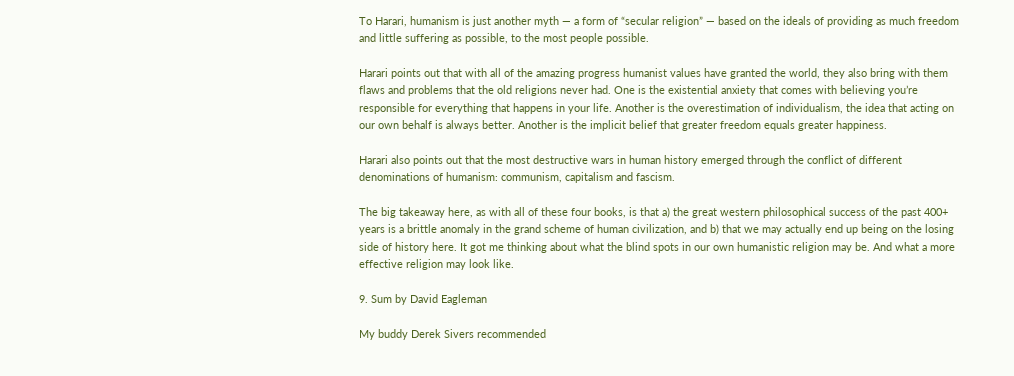To Harari, humanism is just another myth — a form of “secular religion” — based on the ideals of providing as much freedom and little suffering as possible, to the most people possible.

Harari points out that with all of the amazing progress humanist values have granted the world, they also bring with them flaws and problems that the old religions never had. One is the existential anxiety that comes with believing you’re responsible for everything that happens in your life. Another is the overestimation of individualism, the idea that acting on our own behalf is always better. Another is the implicit belief that greater freedom equals greater happiness.

Harari also points out that the most destructive wars in human history emerged through the conflict of different denominations of humanism: communism, capitalism and fascism.

The big takeaway here, as with all of these four books, is that a) the great western philosophical success of the past 400+ years is a brittle anomaly in the grand scheme of human civilization, and b) that we may actually end up being on the losing side of history here. It got me thinking about what the blind spots in our own humanistic religion may be. And what a more effective religion may look like.

9. Sum by David Eagleman

My buddy Derek Sivers recommended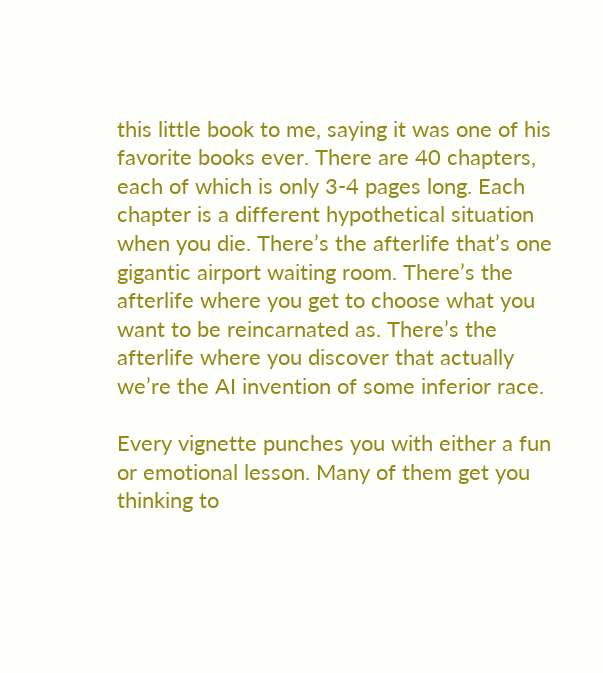this little book to me, saying it was one of his favorite books ever. There are 40 chapters, each of which is only 3-4 pages long. Each chapter is a different hypothetical situation when you die. There’s the afterlife that’s one gigantic airport waiting room. There’s the afterlife where you get to choose what you want to be reincarnated as. There’s the afterlife where you discover that actually we’re the AI invention of some inferior race.

Every vignette punches you with either a fun or emotional lesson. Many of them get you thinking to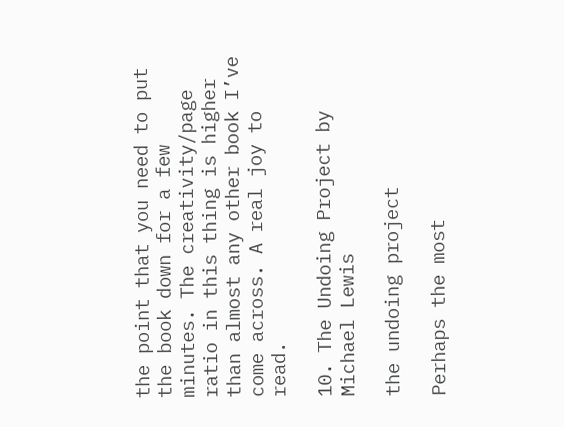the point that you need to put the book down for a few minutes. The creativity/page ratio in this thing is higher than almost any other book I’ve come across. A real joy to read.

10. The Undoing Project by Michael Lewis

the undoing project

Perhaps the most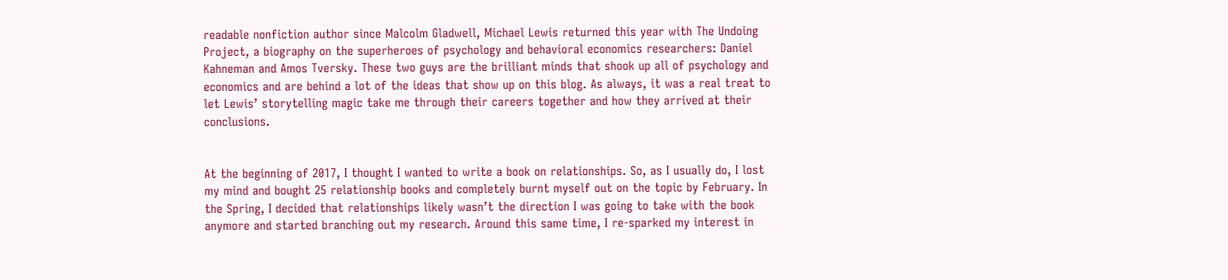readable nonfiction author since Malcolm Gladwell, Michael Lewis returned this year with The Undoing Project, a biography on the superheroes of psychology and behavioral economics researchers: Daniel Kahneman and Amos Tversky. These two guys are the brilliant minds that shook up all of psychology and economics and are behind a lot of the ideas that show up on this blog. As always, it was a real treat to let Lewis’ storytelling magic take me through their careers together and how they arrived at their conclusions.


At the beginning of 2017, I thought I wanted to write a book on relationships. So, as I usually do, I lost my mind and bought 25 relationship books and completely burnt myself out on the topic by February. In the Spring, I decided that relationships likely wasn’t the direction I was going to take with the book anymore and started branching out my research. Around this same time, I re-sparked my interest in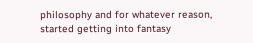philosophy and for whatever reason, started getting into fantasy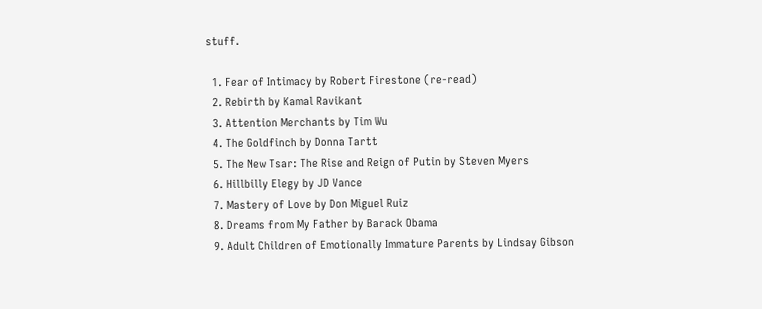stuff.

  1. Fear of Intimacy by Robert Firestone (re-read)
  2. Rebirth by Kamal Ravikant
  3. Attention Merchants by Tim Wu
  4. The Goldfinch by Donna Tartt
  5. The New Tsar: The Rise and Reign of Putin by Steven Myers
  6. Hillbilly Elegy by JD Vance
  7. Mastery of Love by Don Miguel Ruiz
  8. Dreams from My Father by Barack Obama
  9. Adult Children of Emotionally Immature Parents by Lindsay Gibson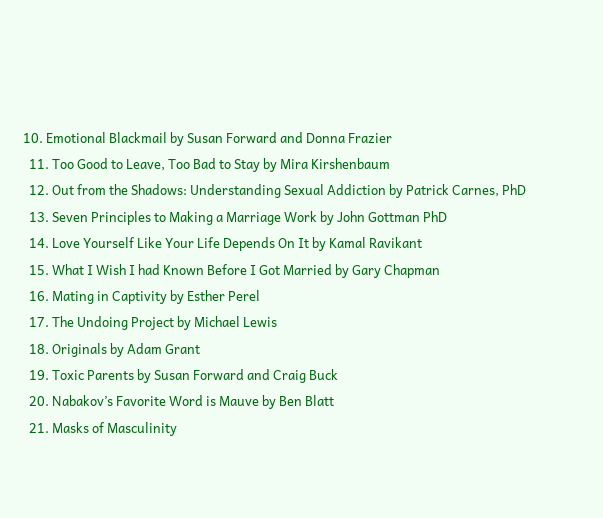10. Emotional Blackmail by Susan Forward and Donna Frazier
  11. Too Good to Leave, Too Bad to Stay by Mira Kirshenbaum
  12. Out from the Shadows: Understanding Sexual Addiction by Patrick Carnes, PhD
  13. Seven Principles to Making a Marriage Work by John Gottman PhD
  14. Love Yourself Like Your Life Depends On It by Kamal Ravikant
  15. What I Wish I had Known Before I Got Married by Gary Chapman
  16. Mating in Captivity by Esther Perel
  17. The Undoing Project by Michael Lewis
  18. Originals by Adam Grant
  19. Toxic Parents by Susan Forward and Craig Buck
  20. Nabakov’s Favorite Word is Mauve by Ben Blatt
  21. Masks of Masculinity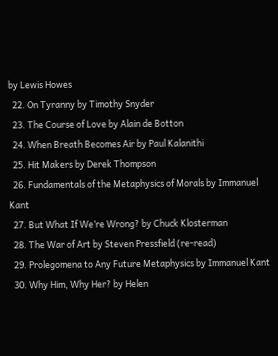by Lewis Howes
  22. On Tyranny by Timothy Snyder
  23. The Course of Love by Alain de Botton
  24. When Breath Becomes Air by Paul Kalanithi
  25. Hit Makers by Derek Thompson
  26. Fundamentals of the Metaphysics of Morals by Immanuel Kant
  27. But What If We’re Wrong? by Chuck Klosterman
  28. The War of Art by Steven Pressfield (re-read)
  29. Prolegomena to Any Future Metaphysics by Immanuel Kant
  30. Why Him, Why Her? by Helen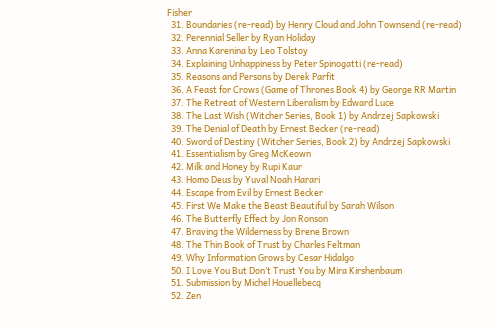Fisher
  31. Boundaries (re-read) by Henry Cloud and John Townsend (re-read)
  32. Perennial Seller by Ryan Holiday
  33. Anna Karenina by Leo Tolstoy
  34. Explaining Unhappiness by Peter Spinogatti (re-read)
  35. Reasons and Persons by Derek Parfit
  36. A Feast for Crows (Game of Thrones Book 4) by George RR Martin
  37. The Retreat of Western Liberalism by Edward Luce
  38. The Last Wish (Witcher Series, Book 1) by Andrzej Sapkowski
  39. The Denial of Death by Ernest Becker (re-read)
  40. Sword of Destiny (Witcher Series, Book 2) by Andrzej Sapkowski
  41. Essentialism by Greg McKeown
  42. Milk and Honey by Rupi Kaur
  43. Homo Deus by Yuval Noah Harari
  44. Escape from Evil by Ernest Becker
  45. First We Make the Beast Beautiful by Sarah Wilson
  46. The Butterfly Effect by Jon Ronson
  47. Braving the Wilderness by Brene Brown
  48. The Thin Book of Trust by Charles Feltman
  49. Why Information Grows by Cesar Hidalgo
  50. I Love You But Don’t Trust You by Mira Kirshenbaum
  51. Submission by Michel Houellebecq
  52. Zen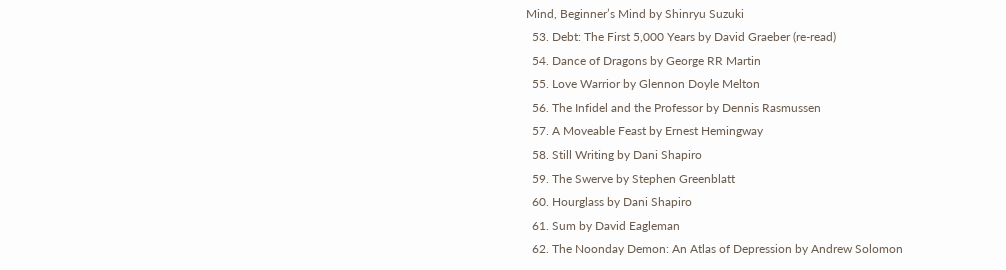Mind, Beginner’s Mind by Shinryu Suzuki
  53. Debt: The First 5,000 Years by David Graeber (re-read)
  54. Dance of Dragons by George RR Martin
  55. Love Warrior by Glennon Doyle Melton
  56. The Infidel and the Professor by Dennis Rasmussen
  57. A Moveable Feast by Ernest Hemingway
  58. Still Writing by Dani Shapiro
  59. The Swerve by Stephen Greenblatt
  60. Hourglass by Dani Shapiro
  61. Sum by David Eagleman
  62. The Noonday Demon: An Atlas of Depression by Andrew Solomon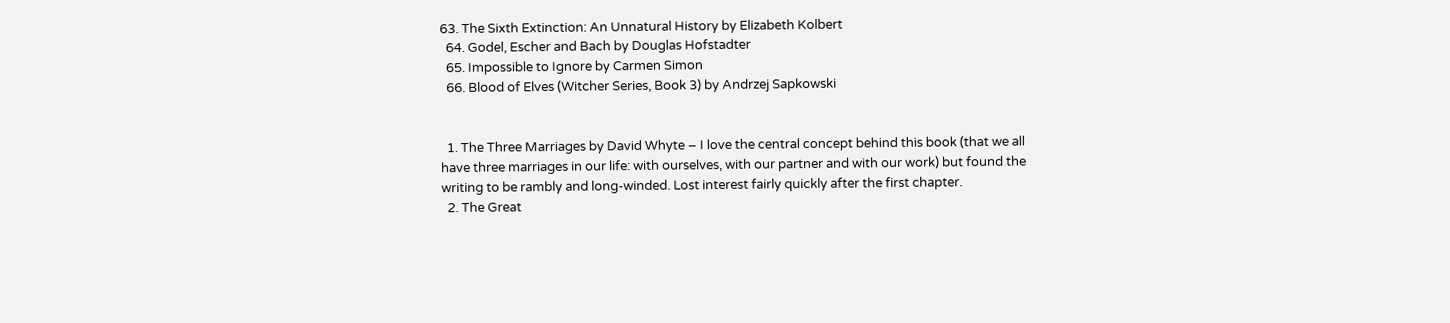63. The Sixth Extinction: An Unnatural History by Elizabeth Kolbert
  64. Godel, Escher and Bach by Douglas Hofstadter
  65. Impossible to Ignore by Carmen Simon
  66. Blood of Elves (Witcher Series, Book 3) by Andrzej Sapkowski


  1. The Three Marriages by David Whyte – I love the central concept behind this book (that we all have three marriages in our life: with ourselves, with our partner and with our work) but found the writing to be rambly and long-winded. Lost interest fairly quickly after the first chapter.
  2. The Great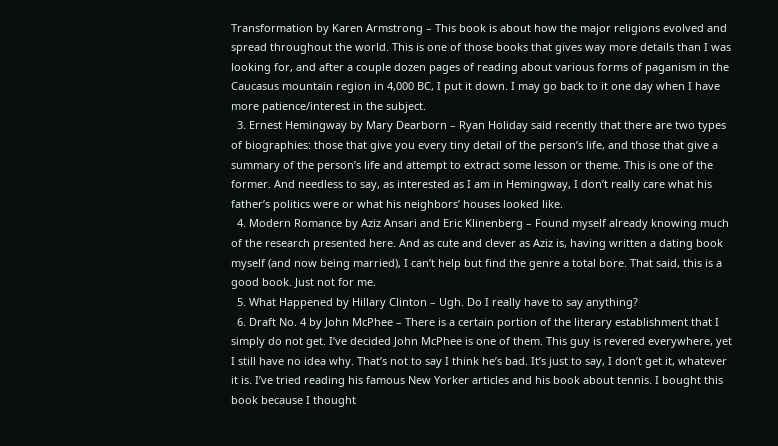Transformation by Karen Armstrong – This book is about how the major religions evolved and spread throughout the world. This is one of those books that gives way more details than I was looking for, and after a couple dozen pages of reading about various forms of paganism in the Caucasus mountain region in 4,000 BC, I put it down. I may go back to it one day when I have more patience/interest in the subject.
  3. Ernest Hemingway by Mary Dearborn – Ryan Holiday said recently that there are two types of biographies: those that give you every tiny detail of the person’s life, and those that give a summary of the person’s life and attempt to extract some lesson or theme. This is one of the former. And needless to say, as interested as I am in Hemingway, I don’t really care what his father’s politics were or what his neighbors’ houses looked like.
  4. Modern Romance by Aziz Ansari and Eric Klinenberg – Found myself already knowing much of the research presented here. And as cute and clever as Aziz is, having written a dating book myself (and now being married), I can’t help but find the genre a total bore. That said, this is a good book. Just not for me.
  5. What Happened by Hillary Clinton – Ugh. Do I really have to say anything?
  6. Draft No. 4 by John McPhee – There is a certain portion of the literary establishment that I simply do not get. I’ve decided John McPhee is one of them. This guy is revered everywhere, yet I still have no idea why. That’s not to say I think he’s bad. It’s just to say, I don’t get it, whatever it is. I’ve tried reading his famous New Yorker articles and his book about tennis. I bought this book because I thought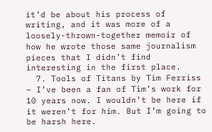it’d be about his process of writing, and it was more of a loosely-thrown-together memoir of how he wrote those same journalism pieces that I didn’t find interesting in the first place.
  7. Tools of Titans by Tim Ferriss – I’ve been a fan of Tim’s work for 10 years now. I wouldn’t be here if it weren’t for him. But I’m going to be harsh here.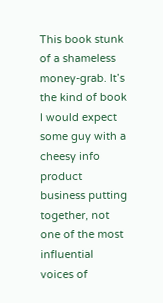This book stunk of a shameless money-grab. It’s the kind of book I would expect some guy with a cheesy info product business putting together, not one of the most influential voices of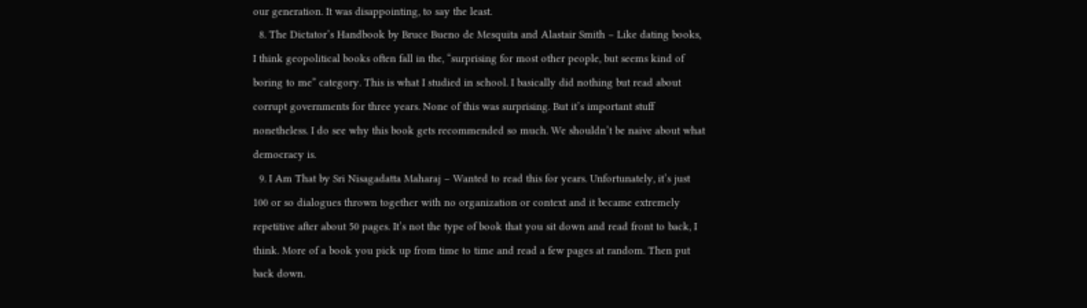our generation. It was disappointing, to say the least.
  8. The Dictator’s Handbook by Bruce Bueno de Mesquita and Alastair Smith – Like dating books, I think geopolitical books often fall in the, “surprising for most other people, but seems kind of boring to me” category. This is what I studied in school. I basically did nothing but read about corrupt governments for three years. None of this was surprising. But it’s important stuff nonetheless. I do see why this book gets recommended so much. We shouldn’t be naive about what democracy is.
  9. I Am That by Sri Nisagadatta Maharaj – Wanted to read this for years. Unfortunately, it’s just 100 or so dialogues thrown together with no organization or context and it became extremely repetitive after about 50 pages. It’s not the type of book that you sit down and read front to back, I think. More of a book you pick up from time to time and read a few pages at random. Then put back down.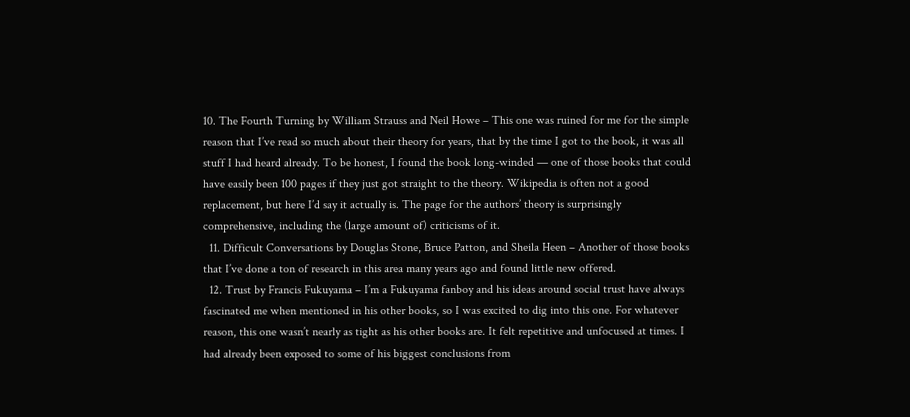10. The Fourth Turning by William Strauss and Neil Howe – This one was ruined for me for the simple reason that I’ve read so much about their theory for years, that by the time I got to the book, it was all stuff I had heard already. To be honest, I found the book long-winded — one of those books that could have easily been 100 pages if they just got straight to the theory. Wikipedia is often not a good replacement, but here I’d say it actually is. The page for the authors’ theory is surprisingly comprehensive, including the (large amount of) criticisms of it.
  11. Difficult Conversations by Douglas Stone, Bruce Patton, and Sheila Heen – Another of those books that I’ve done a ton of research in this area many years ago and found little new offered.
  12. Trust by Francis Fukuyama – I’m a Fukuyama fanboy and his ideas around social trust have always fascinated me when mentioned in his other books, so I was excited to dig into this one. For whatever reason, this one wasn’t nearly as tight as his other books are. It felt repetitive and unfocused at times. I had already been exposed to some of his biggest conclusions from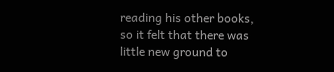reading his other books, so it felt that there was little new ground to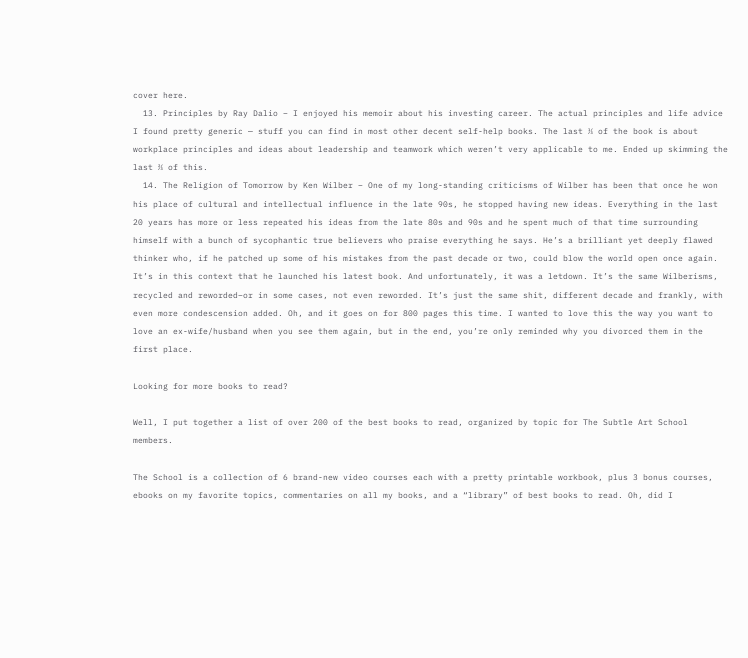cover here.
  13. Principles by Ray Dalio – I enjoyed his memoir about his investing career. The actual principles and life advice I found pretty generic — stuff you can find in most other decent self-help books. The last ⅓ of the book is about workplace principles and ideas about leadership and teamwork which weren’t very applicable to me. Ended up skimming the last ⅔ of this.
  14. The Religion of Tomorrow by Ken Wilber – One of my long-standing criticisms of Wilber has been that once he won his place of cultural and intellectual influence in the late 90s, he stopped having new ideas. Everything in the last 20 years has more or less repeated his ideas from the late 80s and 90s and he spent much of that time surrounding himself with a bunch of sycophantic true believers who praise everything he says. He’s a brilliant yet deeply flawed thinker who, if he patched up some of his mistakes from the past decade or two, could blow the world open once again. It’s in this context that he launched his latest book. And unfortunately, it was a letdown. It’s the same Wilberisms, recycled and reworded–or in some cases, not even reworded. It’s just the same shit, different decade and frankly, with even more condescension added. Oh, and it goes on for 800 pages this time. I wanted to love this the way you want to love an ex-wife/husband when you see them again, but in the end, you’re only reminded why you divorced them in the first place.

Looking for more books to read?

Well, I put together a list of over 200 of the best books to read, organized by topic for The Subtle Art School members.

The School is a collection of 6 brand-new video courses each with a pretty printable workbook, plus 3 bonus courses, ebooks on my favorite topics, commentaries on all my books, and a “library” of best books to read. Oh, did I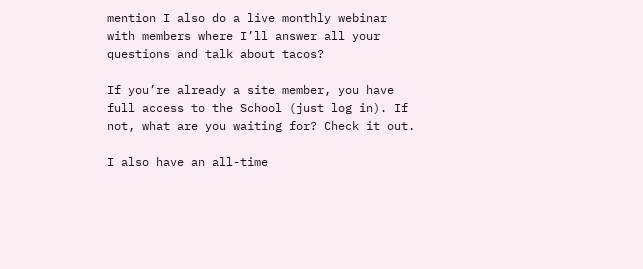mention I also do a live monthly webinar with members where I’ll answer all your questions and talk about tacos?

If you’re already a site member, you have full access to the School (just log in). If not, what are you waiting for? Check it out.

I also have an all-time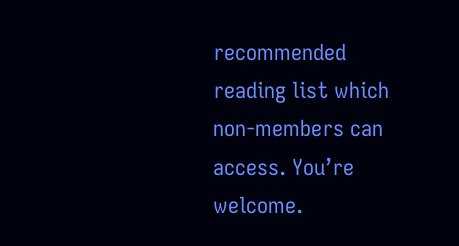recommended reading list which non-members can access. You’re welcome.